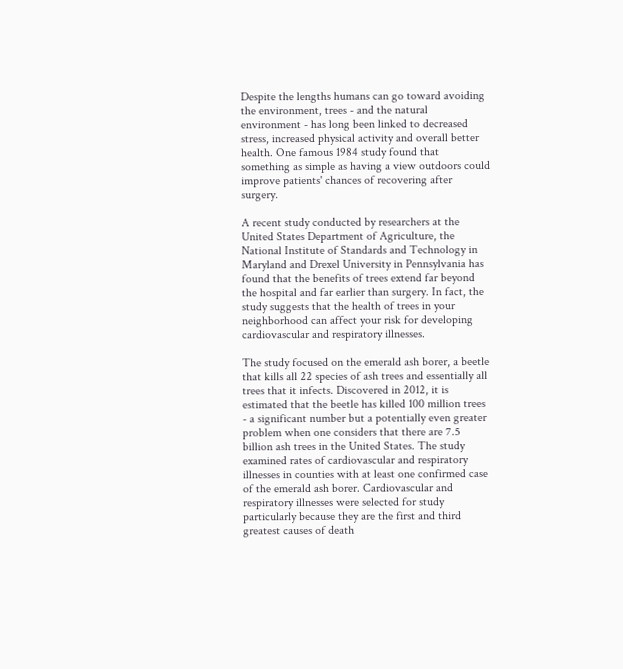Despite the lengths humans can go toward avoiding the environment, trees - and the natural environment - has long been linked to decreased stress, increased physical activity and overall better health. One famous 1984 study found that something as simple as having a view outdoors could improve patients' chances of recovering after surgery.

A recent study conducted by researchers at the United States Department of Agriculture, the National Institute of Standards and Technology in Maryland and Drexel University in Pennsylvania has found that the benefits of trees extend far beyond the hospital and far earlier than surgery. In fact, the study suggests that the health of trees in your neighborhood can affect your risk for developing cardiovascular and respiratory illnesses.

The study focused on the emerald ash borer, a beetle that kills all 22 species of ash trees and essentially all trees that it infects. Discovered in 2012, it is estimated that the beetle has killed 100 million trees - a significant number but a potentially even greater problem when one considers that there are 7.5 billion ash trees in the United States. The study examined rates of cardiovascular and respiratory illnesses in counties with at least one confirmed case of the emerald ash borer. Cardiovascular and respiratory illnesses were selected for study particularly because they are the first and third greatest causes of death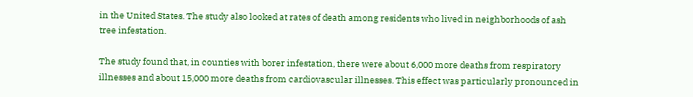in the United States. The study also looked at rates of death among residents who lived in neighborhoods of ash tree infestation.

The study found that, in counties with borer infestation, there were about 6,000 more deaths from respiratory illnesses and about 15,000 more deaths from cardiovascular illnesses. This effect was particularly pronounced in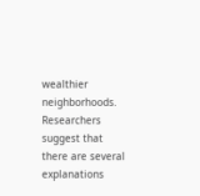wealthier neighborhoods. Researchers suggest that there are several explanations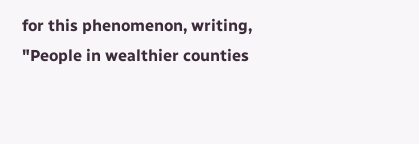for this phenomenon, writing, "People in wealthier counties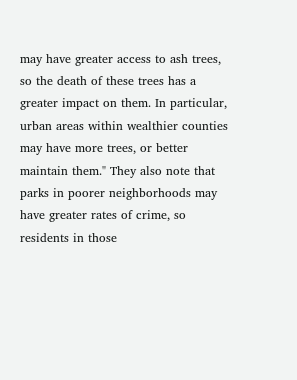may have greater access to ash trees, so the death of these trees has a greater impact on them. In particular, urban areas within wealthier counties may have more trees, or better maintain them." They also note that parks in poorer neighborhoods may have greater rates of crime, so residents in those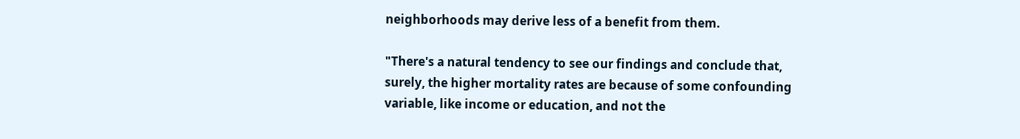neighborhoods may derive less of a benefit from them.

"There's a natural tendency to see our findings and conclude that, surely, the higher mortality rates are because of some confounding variable, like income or education, and not the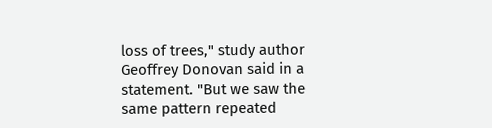loss of trees," study author Geoffrey Donovan said in a statement. "But we saw the same pattern repeated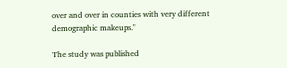over and over in counties with very different demographic makeups."

The study was published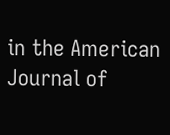in the American Journal of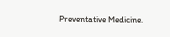Preventative Medicine.